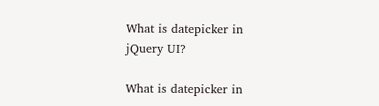What is datepicker in jQuery UI?

What is datepicker in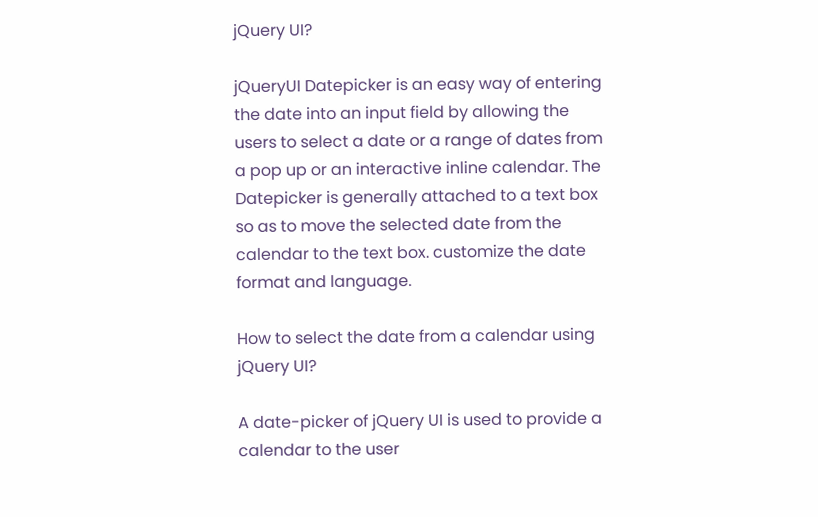jQuery UI?

jQueryUI Datepicker is an easy way of entering the date into an input field by allowing the users to select a date or a range of dates from a pop up or an interactive inline calendar. The Datepicker is generally attached to a text box so as to move the selected date from the calendar to the text box. customize the date format and language.

How to select the date from a calendar using jQuery UI?

A date-picker of jQuery UI is used to provide a calendar to the user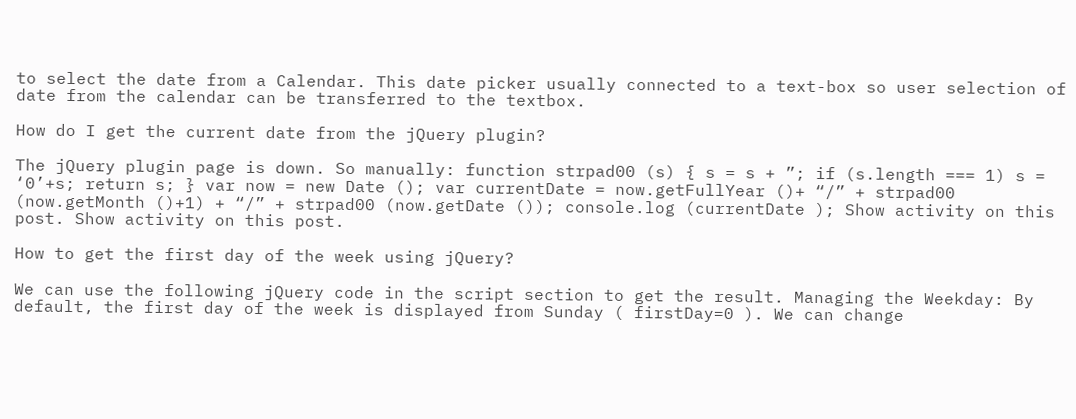to select the date from a Calendar. This date picker usually connected to a text-box so user selection of date from the calendar can be transferred to the textbox.

How do I get the current date from the jQuery plugin?

The jQuery plugin page is down. So manually: function strpad00 (s) { s = s + ”; if (s.length === 1) s = ‘0’+s; return s; } var now = new Date (); var currentDate = now.getFullYear ()+ “/” + strpad00 (now.getMonth ()+1) + “/” + strpad00 (now.getDate ()); console.log (currentDate ); Show activity on this post. Show activity on this post.

How to get the first day of the week using jQuery?

We can use the following jQuery code in the script section to get the result. Managing the Weekday: By default, the first day of the week is displayed from Sunday ( firstDay=0 ). We can change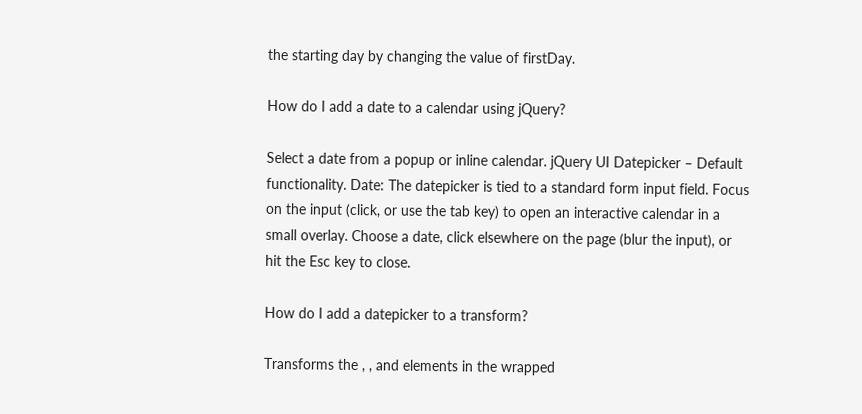the starting day by changing the value of firstDay.

How do I add a date to a calendar using jQuery?

Select a date from a popup or inline calendar. jQuery UI Datepicker – Default functionality. Date: The datepicker is tied to a standard form input field. Focus on the input (click, or use the tab key) to open an interactive calendar in a small overlay. Choose a date, click elsewhere on the page (blur the input), or hit the Esc key to close.

How do I add a datepicker to a transform?

Transforms the , , and elements in the wrapped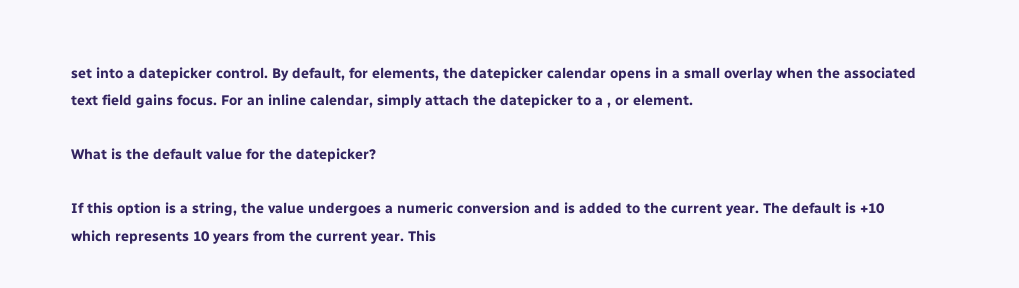set into a datepicker control. By default, for elements, the datepicker calendar opens in a small overlay when the associated text field gains focus. For an inline calendar, simply attach the datepicker to a , or element.

What is the default value for the datepicker?

If this option is a string, the value undergoes a numeric conversion and is added to the current year. The default is +10 which represents 10 years from the current year. This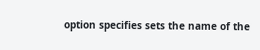option specifies sets the name of the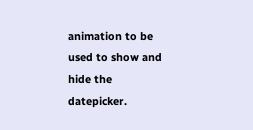animation to be used to show and hide the datepicker.